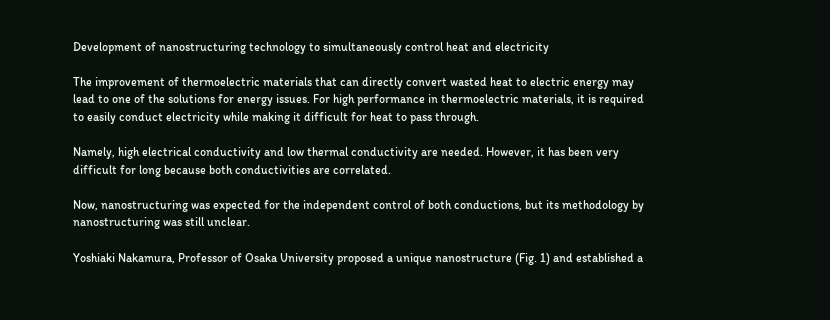Development of nanostructuring technology to simultaneously control heat and electricity

The improvement of thermoelectric materials that can directly convert wasted heat to electric energy may lead to one of the solutions for energy issues. For high performance in thermoelectric materials, it is required to easily conduct electricity while making it difficult for heat to pass through.

Namely, high electrical conductivity and low thermal conductivity are needed. However, it has been very difficult for long because both conductivities are correlated.

Now, nanostructuring was expected for the independent control of both conductions, but its methodology by nanostructuring was still unclear.

Yoshiaki Nakamura, Professor of Osaka University proposed a unique nanostructure (Fig. 1) and established a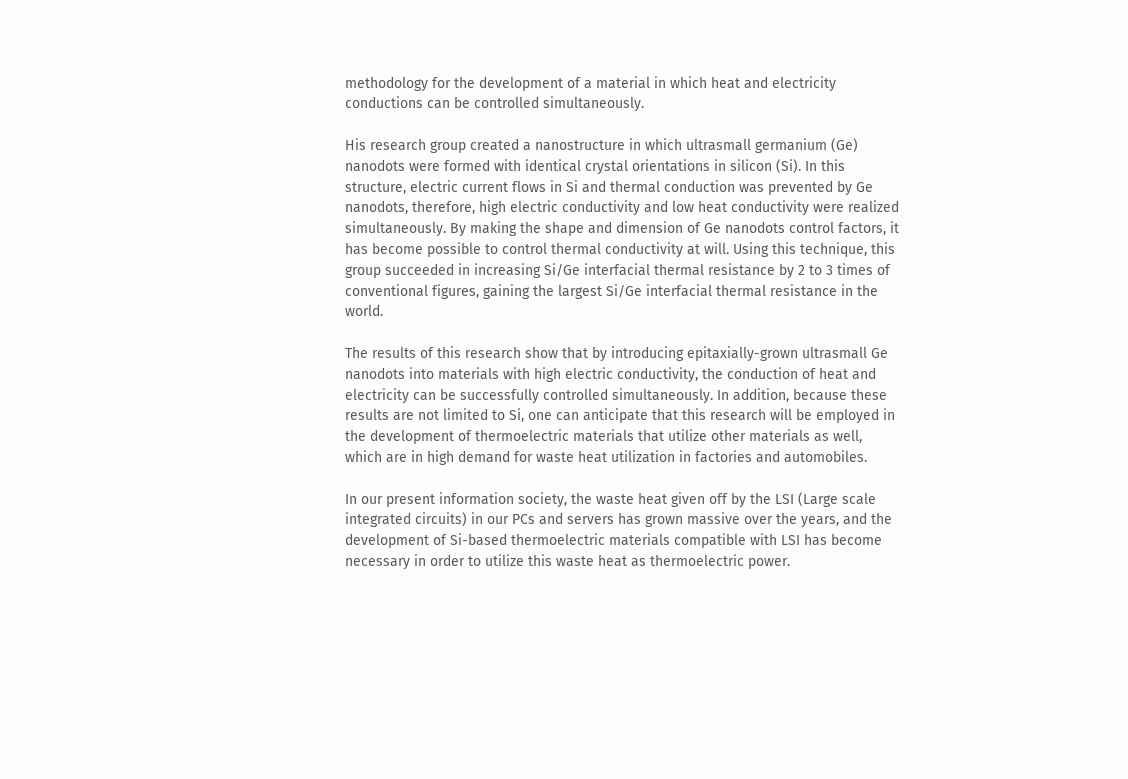methodology for the development of a material in which heat and electricity conductions can be controlled simultaneously.

His research group created a nanostructure in which ultrasmall germanium (Ge) nanodots were formed with identical crystal orientations in silicon (Si). In this structure, electric current flows in Si and thermal conduction was prevented by Ge nanodots, therefore, high electric conductivity and low heat conductivity were realized simultaneously. By making the shape and dimension of Ge nanodots control factors, it has become possible to control thermal conductivity at will. Using this technique, this group succeeded in increasing Si/Ge interfacial thermal resistance by 2 to 3 times of conventional figures, gaining the largest Si/Ge interfacial thermal resistance in the world.

The results of this research show that by introducing epitaxially-grown ultrasmall Ge nanodots into materials with high electric conductivity, the conduction of heat and electricity can be successfully controlled simultaneously. In addition, because these results are not limited to Si, one can anticipate that this research will be employed in the development of thermoelectric materials that utilize other materials as well, which are in high demand for waste heat utilization in factories and automobiles.

In our present information society, the waste heat given off by the LSI (Large scale integrated circuits) in our PCs and servers has grown massive over the years, and the development of Si-based thermoelectric materials compatible with LSI has become necessary in order to utilize this waste heat as thermoelectric power.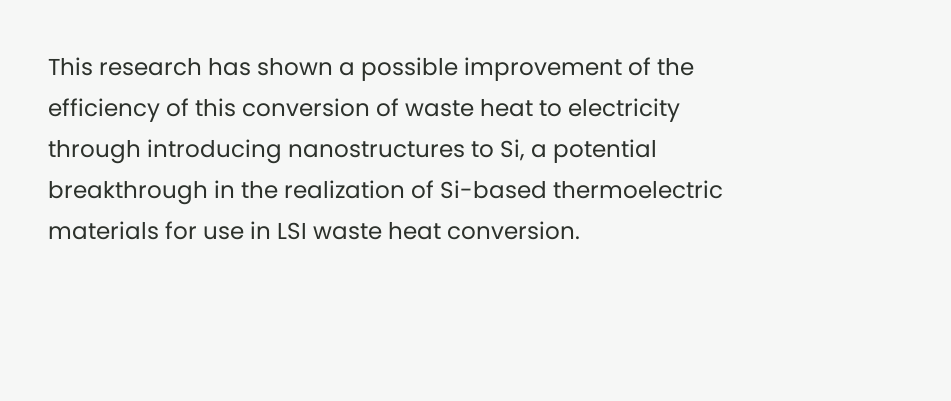This research has shown a possible improvement of the efficiency of this conversion of waste heat to electricity through introducing nanostructures to Si, a potential breakthrough in the realization of Si-based thermoelectric materials for use in LSI waste heat conversion.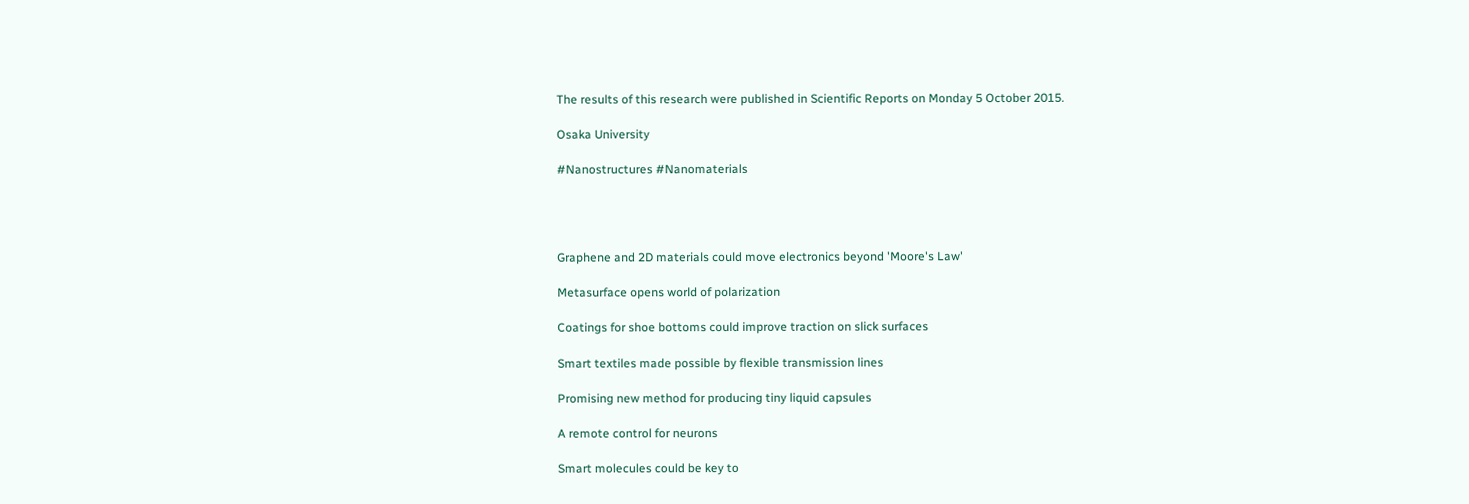The results of this research were published in Scientific Reports on Monday 5 October 2015.

Osaka University

#Nanostructures #Nanomaterials




Graphene and 2D materials could move electronics beyond 'Moore's Law'

Metasurface opens world of polarization

Coatings for shoe bottoms could improve traction on slick surfaces

Smart textiles made possible by flexible transmission lines

Promising new method for producing tiny liquid capsules

A remote control for neurons

Smart molecules could be key to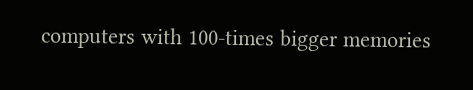computers with 100-times bigger memories